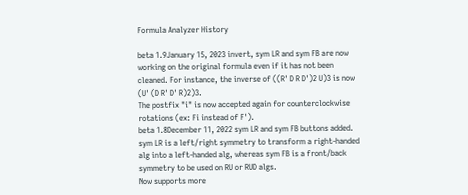Formula Analyzer History

beta 1.9January 15, 2023 invert, sym LR and sym FB are now working on the original formula even if it has not been cleaned. For instance, the inverse of ((R' D R D')2 U)3 is now (U' (D R' D' R)2)3.
The postfix "i" is now accepted again for counterclockwise rotations (ex: Fi instead of F').
beta 1.8December 11, 2022 sym LR and sym FB buttons added. sym LR is a left/right symmetry to transform a right-handed alg into a left-handed alg, whereas sym FB is a front/back symmetry to be used on RU or RUD algs.
Now supports more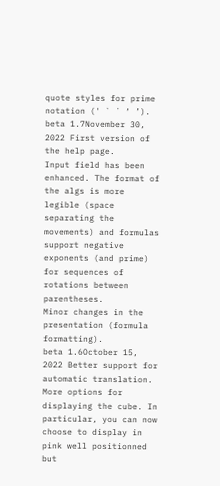quote styles for prime notation (' ` ´ ‘ ’).
beta 1.7November 30, 2022 First version of the help page.
Input field has been enhanced. The format of the algs is more legible (space separating the movements) and formulas support negative exponents (and prime) for sequences of rotations between parentheses.
Minor changes in the presentation (formula formatting).
beta 1.6October 15, 2022 Better support for automatic translation.
More options for displaying the cube. In particular, you can now choose to display in pink well positionned but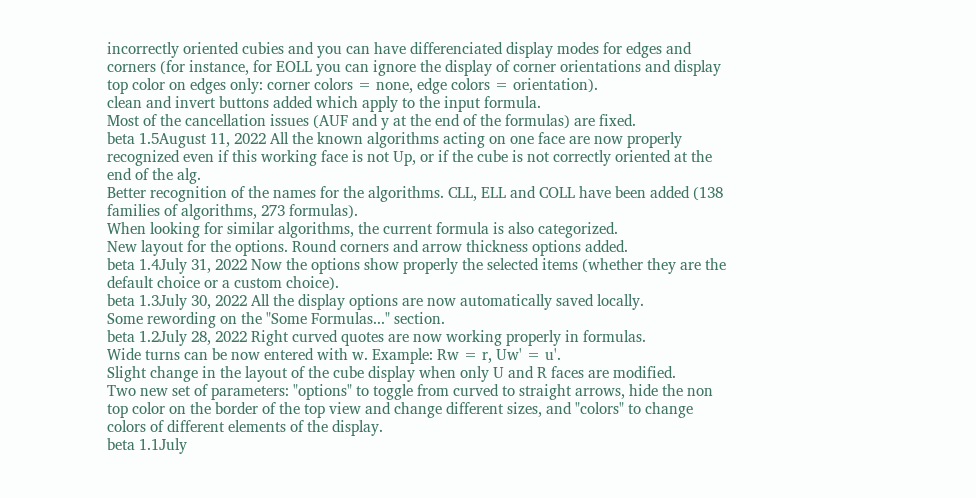incorrectly oriented cubies and you can have differenciated display modes for edges and corners (for instance, for EOLL you can ignore the display of corner orientations and display top color on edges only: corner colors = none, edge colors = orientation).
clean and invert buttons added which apply to the input formula.
Most of the cancellation issues (AUF and y at the end of the formulas) are fixed.
beta 1.5August 11, 2022 All the known algorithms acting on one face are now properly recognized even if this working face is not Up, or if the cube is not correctly oriented at the end of the alg.
Better recognition of the names for the algorithms. CLL, ELL and COLL have been added (138 families of algorithms, 273 formulas).
When looking for similar algorithms, the current formula is also categorized.
New layout for the options. Round corners and arrow thickness options added.
beta 1.4July 31, 2022 Now the options show properly the selected items (whether they are the default choice or a custom choice).
beta 1.3July 30, 2022 All the display options are now automatically saved locally.
Some rewording on the "Some Formulas..." section.
beta 1.2July 28, 2022 Right curved quotes are now working properly in formulas.
Wide turns can be now entered with w. Example: Rw = r, Uw' = u'.
Slight change in the layout of the cube display when only U and R faces are modified.
Two new set of parameters: "options" to toggle from curved to straight arrows, hide the non top color on the border of the top view and change different sizes, and "colors" to change colors of different elements of the display.
beta 1.1July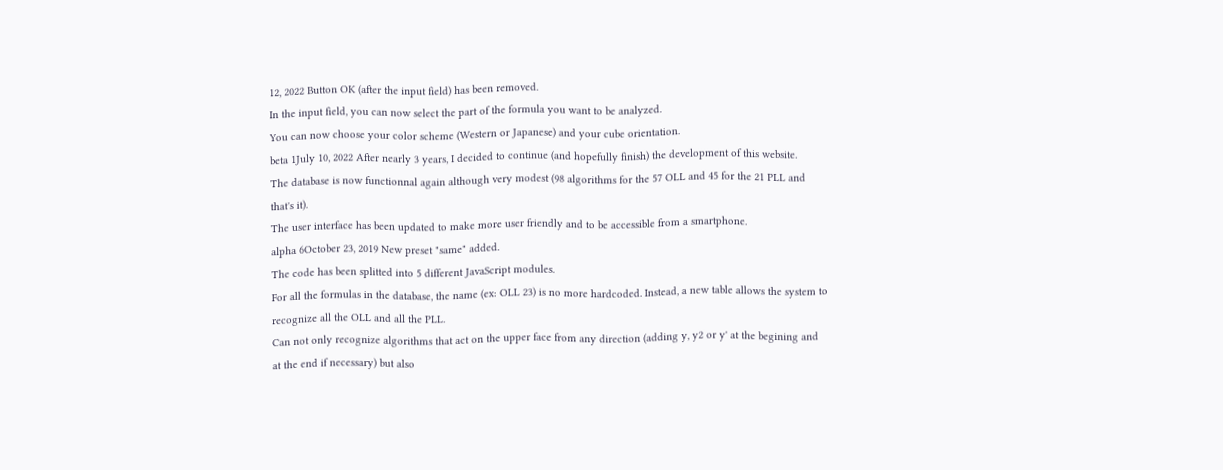12, 2022 Button OK (after the input field) has been removed.
In the input field, you can now select the part of the formula you want to be analyzed.
You can now choose your color scheme (Western or Japanese) and your cube orientation.
beta 1July 10, 2022 After nearly 3 years, I decided to continue (and hopefully finish) the development of this website.
The database is now functionnal again although very modest (98 algorithms for the 57 OLL and 45 for the 21 PLL and that's it).
The user interface has been updated to make more user friendly and to be accessible from a smartphone.
alpha 6October 23, 2019 New preset "same" added.
The code has been splitted into 5 different JavaScript modules.
For all the formulas in the database, the name (ex: OLL 23) is no more hardcoded. Instead, a new table allows the system to recognize all the OLL and all the PLL.
Can not only recognize algorithms that act on the upper face from any direction (adding y, y2 or y' at the begining and at the end if necessary) but also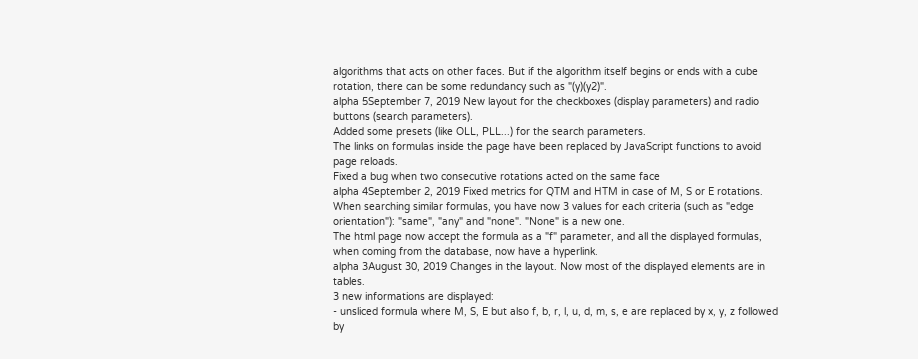algorithms that acts on other faces. But if the algorithm itself begins or ends with a cube rotation, there can be some redundancy such as "(y)(y2)".
alpha 5September 7, 2019 New layout for the checkboxes (display parameters) and radio buttons (search parameters).
Added some presets (like OLL, PLL...) for the search parameters.
The links on formulas inside the page have been replaced by JavaScript functions to avoid page reloads.
Fixed a bug when two consecutive rotations acted on the same face
alpha 4September 2, 2019 Fixed metrics for QTM and HTM in case of M, S or E rotations.
When searching similar formulas, you have now 3 values for each criteria (such as "edge orientation"): "same", "any" and "none". "None" is a new one.
The html page now accept the formula as a "f" parameter, and all the displayed formulas, when coming from the database, now have a hyperlink.
alpha 3August 30, 2019 Changes in the layout. Now most of the displayed elements are in tables.
3 new informations are displayed:
- unsliced formula where M, S, E but also f, b, r, l, u, d, m, s, e are replaced by x, y, z followed by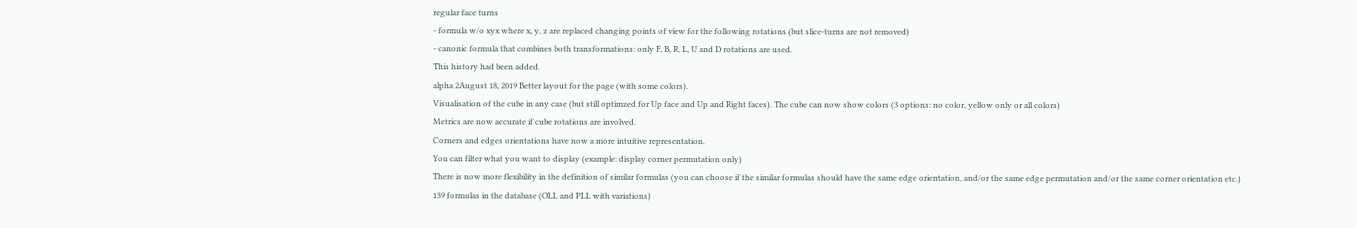regular face turns
- formula w/o xyx where x, y, z are replaced changing points of view for the following rotations (but slice-turns are not removed)
- canonic formula that combines both transformations: only F, B, R, L, U and D rotations are used.
This history had been added.
alpha 2August 18, 2019 Better layout for the page (with some colors).
Visualisation of the cube in any case (but still optimzed for Up face and Up and Right faces). The cube can now show colors (3 options: no color, yellow only or all colors)
Metrics are now accurate if cube rotations are involved.
Corners and edges orientations have now a more intuitive representation.
You can filter what you want to display (example: display corner permutation only)
There is now more flexibility in the definition of similar formulas (you can choose if the similar formulas should have the same edge orientation, and/or the same edge permutation and/or the same corner orientation etc.)
139 formulas in the database (OLL and PLL with variations)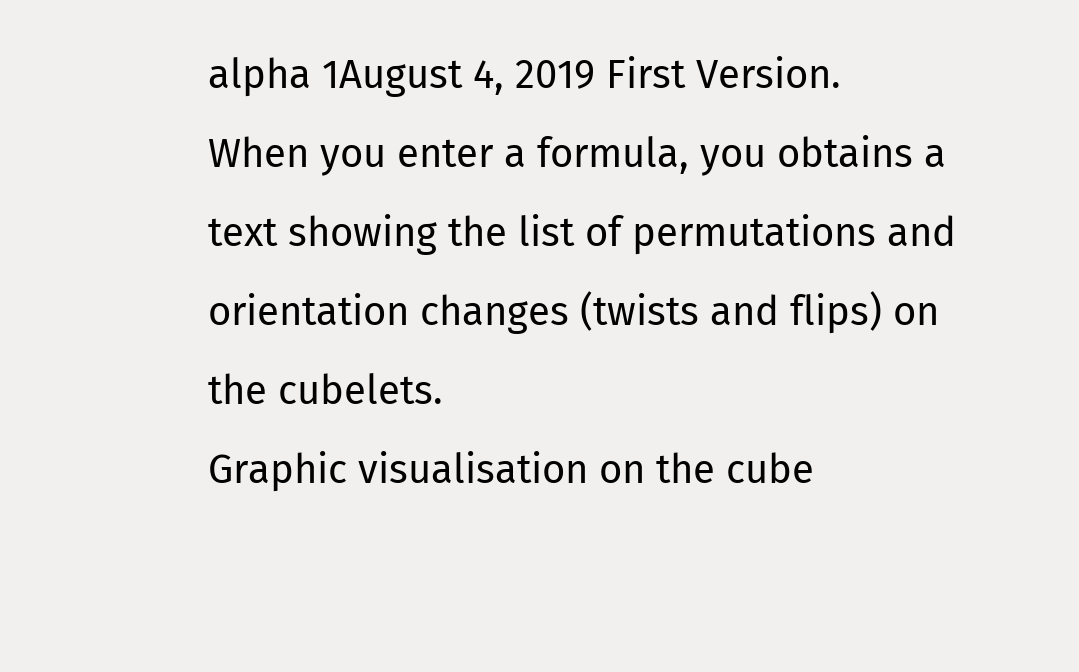alpha 1August 4, 2019 First Version.
When you enter a formula, you obtains a text showing the list of permutations and orientation changes (twists and flips) on the cubelets.
Graphic visualisation on the cube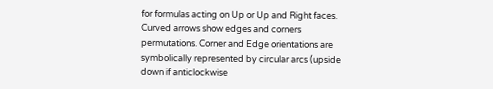for formulas acting on Up or Up and Right faces.
Curved arrows show edges and corners permutations. Corner and Edge orientations are symbolically represented by circular arcs (upside down if anticlockwise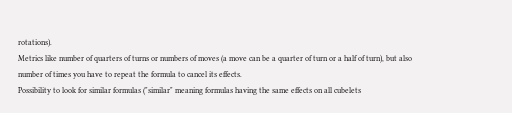rotations).
Metrics like number of quarters of turns or numbers of moves (a move can be a quarter of turn or a half of turn), but also number of times you have to repeat the formula to cancel its effects.
Possibility to look for similar formulas ("similar" meaning formulas having the same effects on all cubelets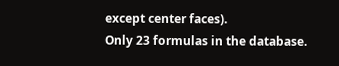except center faces).
Only 23 formulas in the database.